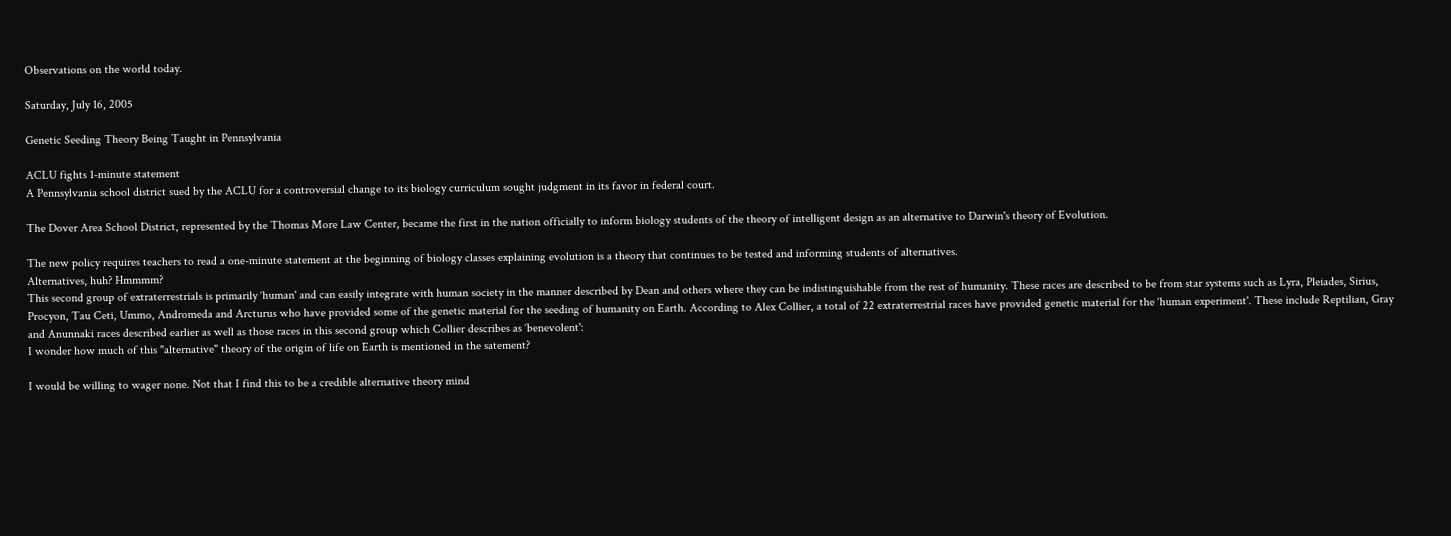Observations on the world today.

Saturday, July 16, 2005

Genetic Seeding Theory Being Taught in Pennsylvania

ACLU fights 1-minute statement
A Pennsylvania school district sued by the ACLU for a controversial change to its biology curriculum sought judgment in its favor in federal court.

The Dover Area School District, represented by the Thomas More Law Center, became the first in the nation officially to inform biology students of the theory of intelligent design as an alternative to Darwin's theory of Evolution.

The new policy requires teachers to read a one-minute statement at the beginning of biology classes explaining evolution is a theory that continues to be tested and informing students of alternatives.
Alternatives, huh? Hmmmm?
This second group of extraterrestrials is primarily ‘human' and can easily integrate with human society in the manner described by Dean and others where they can be indistinguishable from the rest of humanity. These races are described to be from star systems such as Lyra, Pleiades, Sirius, Procyon, Tau Ceti, Ummo, Andromeda and Arcturus who have provided some of the genetic material for the seeding of humanity on Earth. According to Alex Collier, a total of 22 extraterrestrial races have provided genetic material for the ‘human experiment'. These include Reptilian, Gray and Anunnaki races described earlier as well as those races in this second group which Collier describes as ‘benevolent':
I wonder how much of this "alternative" theory of the origin of life on Earth is mentioned in the satement?

I would be willing to wager none. Not that I find this to be a credible alternative theory mind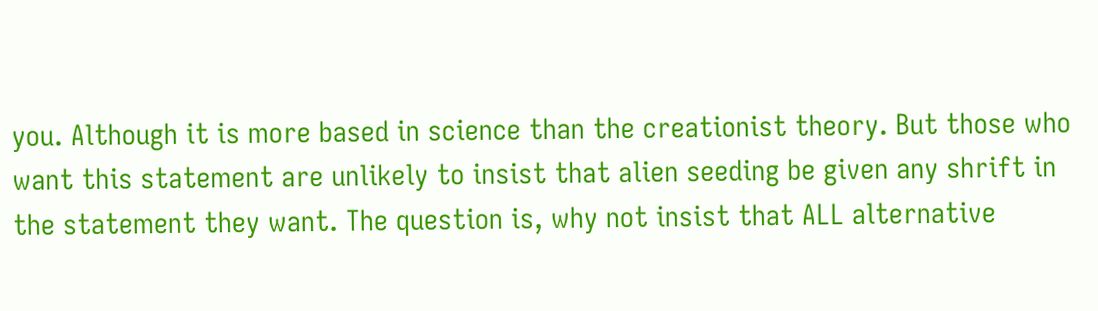you. Although it is more based in science than the creationist theory. But those who want this statement are unlikely to insist that alien seeding be given any shrift in the statement they want. The question is, why not insist that ALL alternative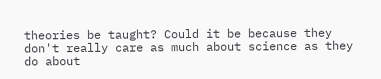theories be taught? Could it be because they don't really care as much about science as they do about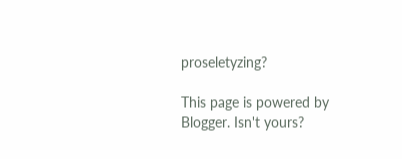proseletyzing?

This page is powered by Blogger. Isn't yours?